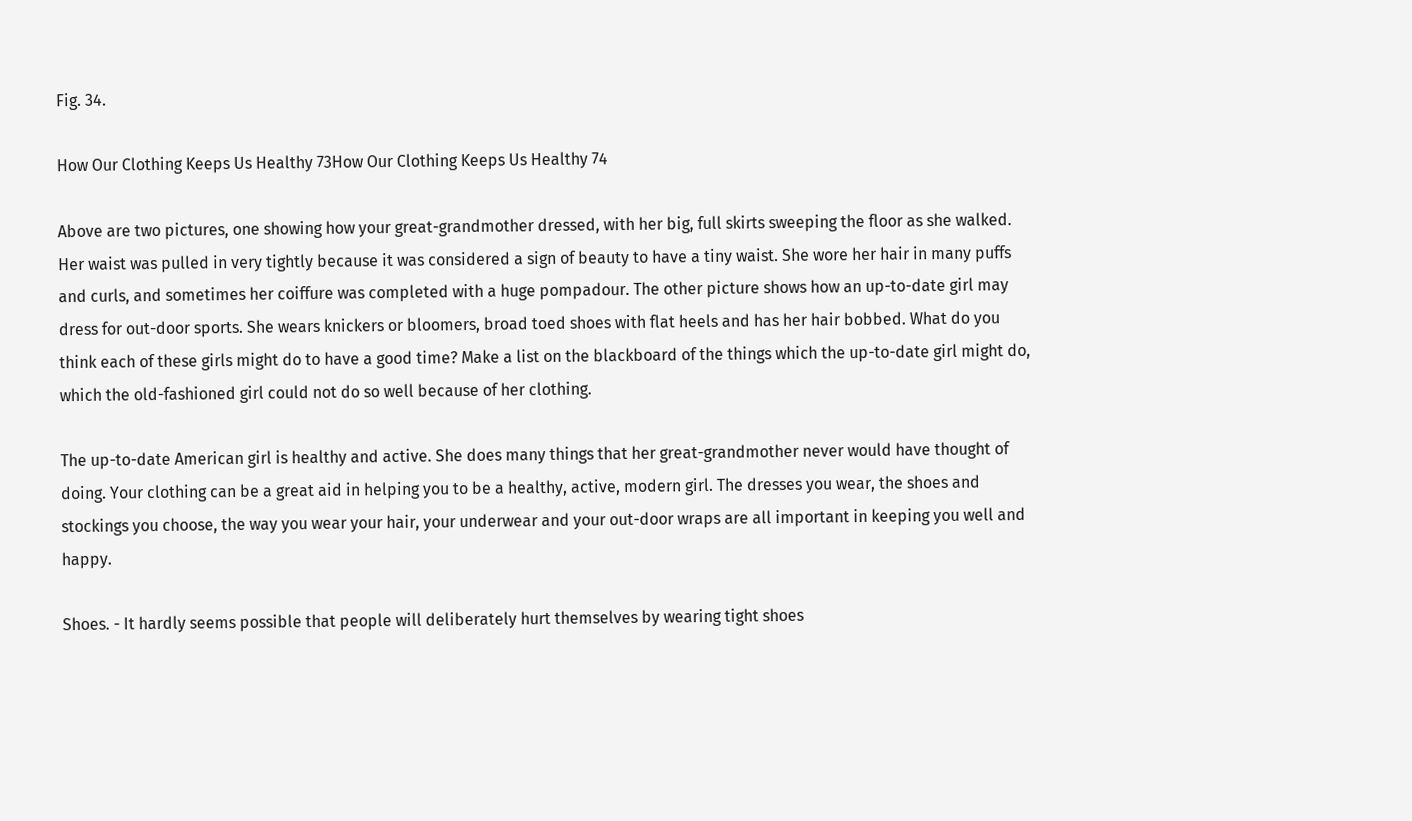Fig. 34.

How Our Clothing Keeps Us Healthy 73How Our Clothing Keeps Us Healthy 74

Above are two pictures, one showing how your great-grandmother dressed, with her big, full skirts sweeping the floor as she walked. Her waist was pulled in very tightly because it was considered a sign of beauty to have a tiny waist. She wore her hair in many puffs and curls, and sometimes her coiffure was completed with a huge pompadour. The other picture shows how an up-to-date girl may dress for out-door sports. She wears knickers or bloomers, broad toed shoes with flat heels and has her hair bobbed. What do you think each of these girls might do to have a good time? Make a list on the blackboard of the things which the up-to-date girl might do, which the old-fashioned girl could not do so well because of her clothing.

The up-to-date American girl is healthy and active. She does many things that her great-grandmother never would have thought of doing. Your clothing can be a great aid in helping you to be a healthy, active, modern girl. The dresses you wear, the shoes and stockings you choose, the way you wear your hair, your underwear and your out-door wraps are all important in keeping you well and happy.

Shoes. - It hardly seems possible that people will deliberately hurt themselves by wearing tight shoes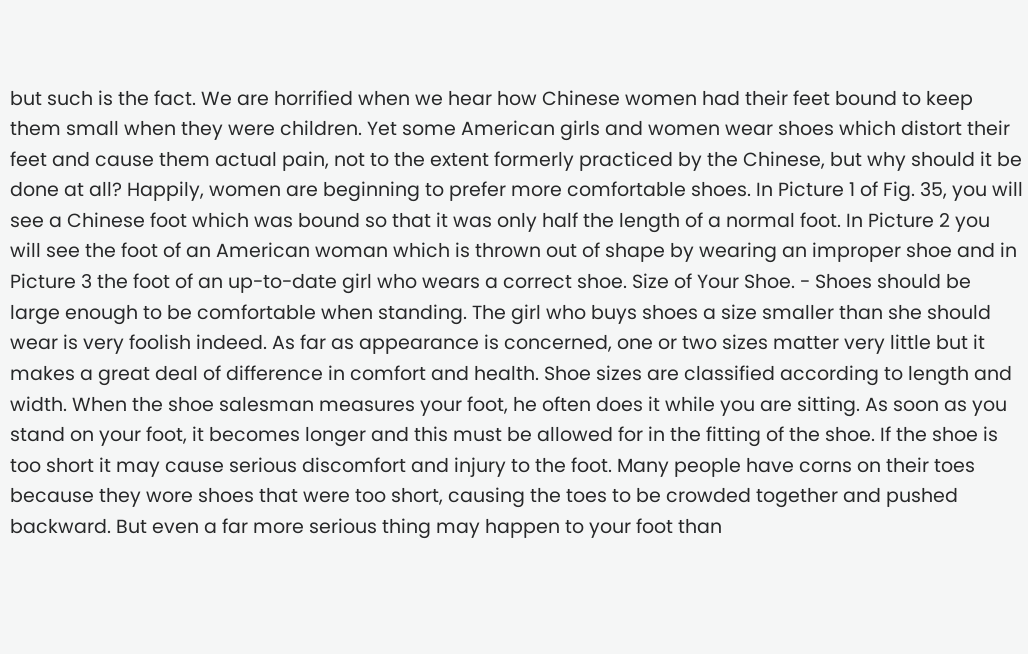but such is the fact. We are horrified when we hear how Chinese women had their feet bound to keep them small when they were children. Yet some American girls and women wear shoes which distort their feet and cause them actual pain, not to the extent formerly practiced by the Chinese, but why should it be done at all? Happily, women are beginning to prefer more comfortable shoes. In Picture 1 of Fig. 35, you will see a Chinese foot which was bound so that it was only half the length of a normal foot. In Picture 2 you will see the foot of an American woman which is thrown out of shape by wearing an improper shoe and in Picture 3 the foot of an up-to-date girl who wears a correct shoe. Size of Your Shoe. - Shoes should be large enough to be comfortable when standing. The girl who buys shoes a size smaller than she should wear is very foolish indeed. As far as appearance is concerned, one or two sizes matter very little but it makes a great deal of difference in comfort and health. Shoe sizes are classified according to length and width. When the shoe salesman measures your foot, he often does it while you are sitting. As soon as you stand on your foot, it becomes longer and this must be allowed for in the fitting of the shoe. If the shoe is too short it may cause serious discomfort and injury to the foot. Many people have corns on their toes because they wore shoes that were too short, causing the toes to be crowded together and pushed backward. But even a far more serious thing may happen to your foot than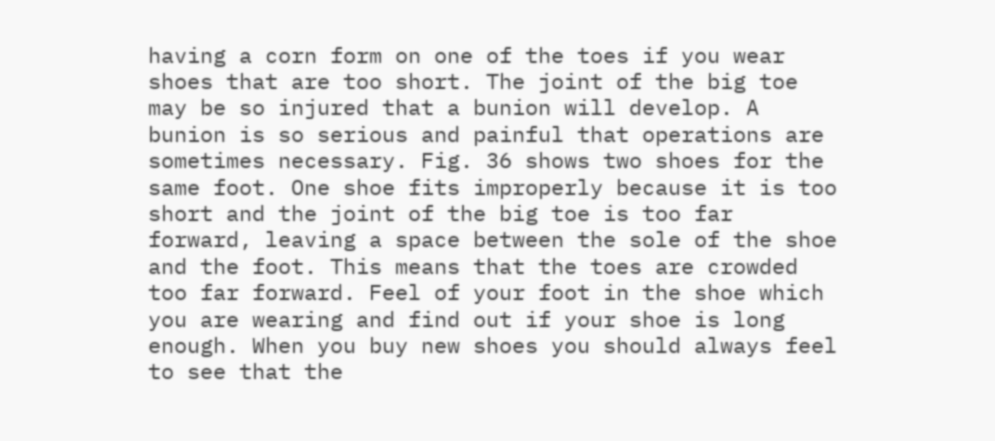having a corn form on one of the toes if you wear shoes that are too short. The joint of the big toe may be so injured that a bunion will develop. A bunion is so serious and painful that operations are sometimes necessary. Fig. 36 shows two shoes for the same foot. One shoe fits improperly because it is too short and the joint of the big toe is too far forward, leaving a space between the sole of the shoe and the foot. This means that the toes are crowded too far forward. Feel of your foot in the shoe which you are wearing and find out if your shoe is long enough. When you buy new shoes you should always feel to see that the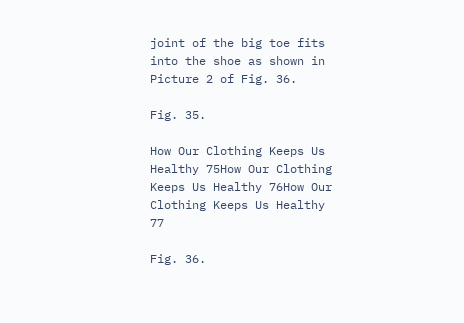joint of the big toe fits into the shoe as shown in Picture 2 of Fig. 36.

Fig. 35.

How Our Clothing Keeps Us Healthy 75How Our Clothing Keeps Us Healthy 76How Our Clothing Keeps Us Healthy 77

Fig. 36.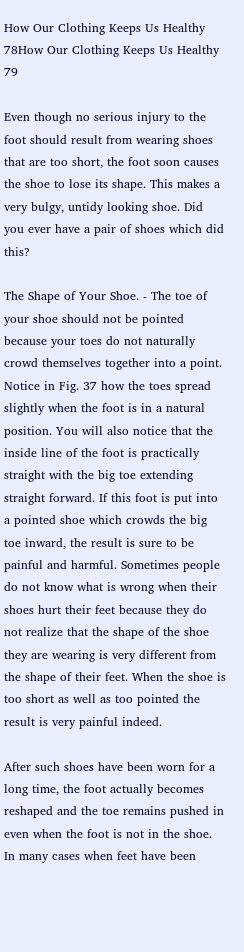How Our Clothing Keeps Us Healthy 78How Our Clothing Keeps Us Healthy 79

Even though no serious injury to the foot should result from wearing shoes that are too short, the foot soon causes the shoe to lose its shape. This makes a very bulgy, untidy looking shoe. Did you ever have a pair of shoes which did this?

The Shape of Your Shoe. - The toe of your shoe should not be pointed because your toes do not naturally crowd themselves together into a point. Notice in Fig. 37 how the toes spread slightly when the foot is in a natural position. You will also notice that the inside line of the foot is practically straight with the big toe extending straight forward. If this foot is put into a pointed shoe which crowds the big toe inward, the result is sure to be painful and harmful. Sometimes people do not know what is wrong when their shoes hurt their feet because they do not realize that the shape of the shoe they are wearing is very different from the shape of their feet. When the shoe is too short as well as too pointed the result is very painful indeed.

After such shoes have been worn for a long time, the foot actually becomes reshaped and the toe remains pushed in even when the foot is not in the shoe. In many cases when feet have been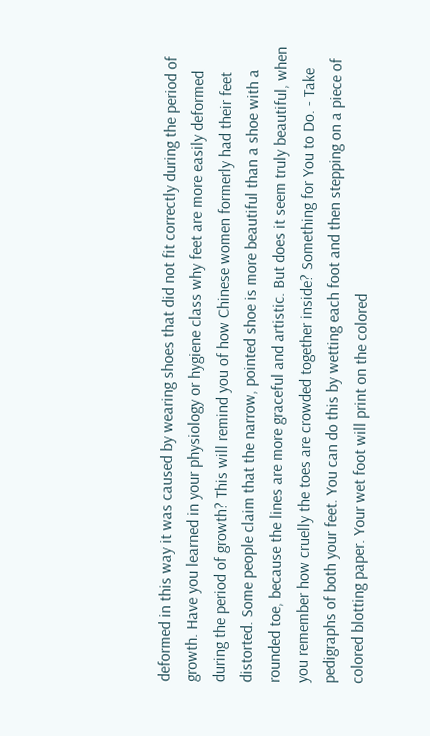deformed in this way it was caused by wearing shoes that did not fit correctly during the period of growth. Have you learned in your physiology or hygiene class why feet are more easily deformed during the period of growth? This will remind you of how Chinese women formerly had their feet distorted. Some people claim that the narrow, pointed shoe is more beautiful than a shoe with a rounded toe, because the lines are more graceful and artistic. But does it seem truly beautiful, when you remember how cruelly the toes are crowded together inside? Something for You to Do. - Take pedigraphs of both your feet. You can do this by wetting each foot and then stepping on a piece of colored blotting paper. Your wet foot will print on the colored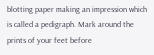blotting paper making an impression which is called a pedigraph. Mark around the prints of your feet before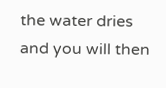the water dries and you will then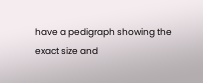have a pedigraph showing the exact size and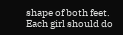shape of both feet. Each girl should do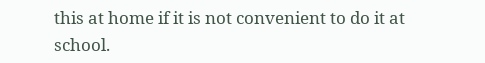this at home if it is not convenient to do it at school.